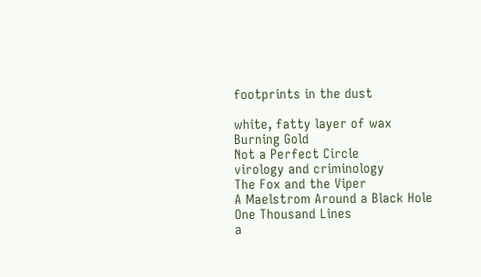footprints in the dust

white, fatty layer of wax
Burning Gold
Not a Perfect Circle
virology and criminology
The Fox and the Viper
A Maelstrom Around a Black Hole
One Thousand Lines
a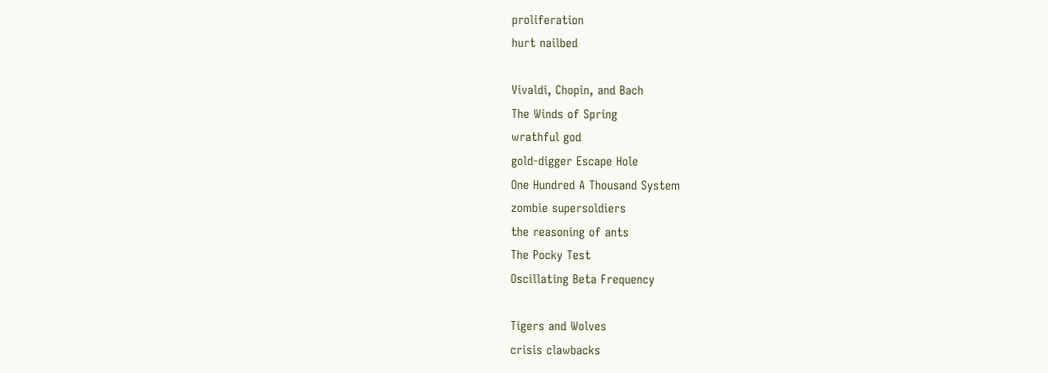proliferation
hurt nailbed

Vivaldi, Chopin, and Bach
The Winds of Spring
wrathful god
gold-digger Escape Hole
One Hundred A Thousand System
zombie supersoldiers
the reasoning of ants
The Pocky Test
Oscillating Beta Frequency

Tigers and Wolves
crisis clawbacks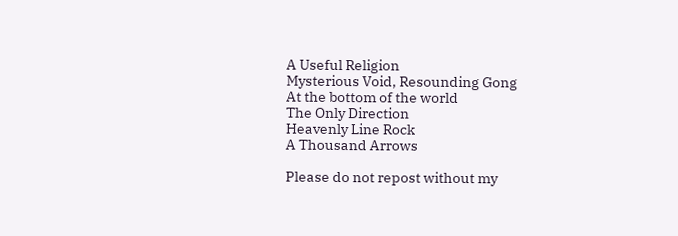A Useful Religion
Mysterious Void, Resounding Gong
At the bottom of the world
The Only Direction
Heavenly Line Rock
A Thousand Arrows

Please do not repost without my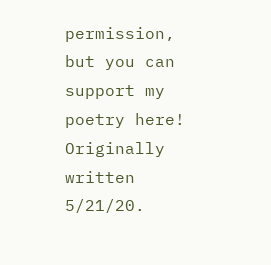permission, but you can support my poetry here! Originally written 5/21/20.